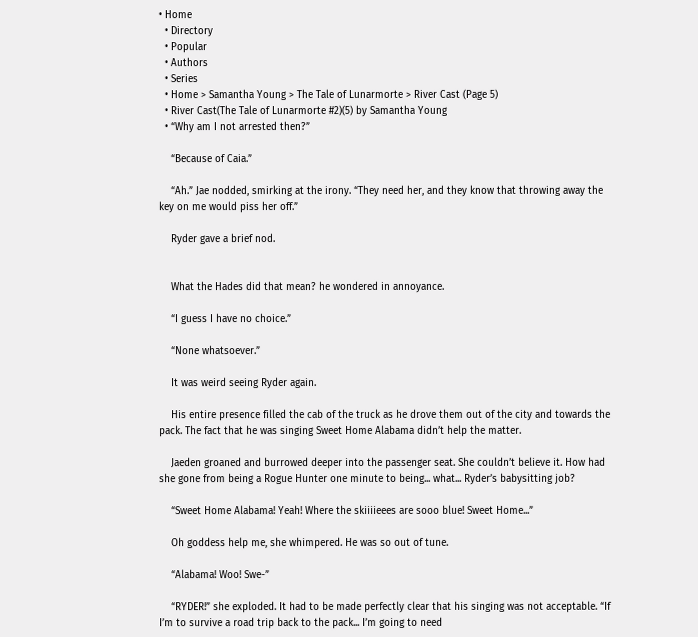• Home
  • Directory
  • Popular
  • Authors
  • Series
  • Home > Samantha Young > The Tale of Lunarmorte > River Cast (Page 5)
  • River Cast(The Tale of Lunarmorte #2)(5) by Samantha Young
  • “Why am I not arrested then?”

    “Because of Caia.”

    “Ah.” Jae nodded, smirking at the irony. “They need her, and they know that throwing away the key on me would piss her off.”

    Ryder gave a brief nod.


    What the Hades did that mean? he wondered in annoyance.

    “I guess I have no choice.”

    “None whatsoever.”

    It was weird seeing Ryder again.

    His entire presence filled the cab of the truck as he drove them out of the city and towards the pack. The fact that he was singing Sweet Home Alabama didn’t help the matter.

    Jaeden groaned and burrowed deeper into the passenger seat. She couldn’t believe it. How had she gone from being a Rogue Hunter one minute to being... what... Ryder’s babysitting job?

    “Sweet Home Alabama! Yeah! Where the skiiiieees are sooo blue! Sweet Home...”

    Oh goddess help me, she whimpered. He was so out of tune.

    “Alabama! Woo! Swe-”

    “RYDER!” she exploded. It had to be made perfectly clear that his singing was not acceptable. “If I’m to survive a road trip back to the pack... I’m going to need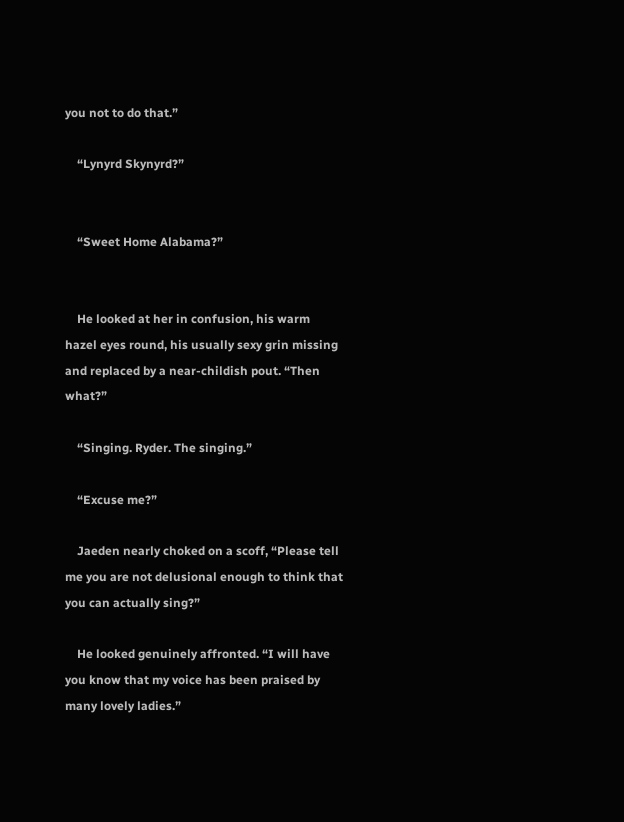you not to do that.”

    “Lynyrd Skynyrd?”


    “Sweet Home Alabama?”


    He looked at her in confusion, his warm hazel eyes round, his usually sexy grin missing and replaced by a near-childish pout. “Then what?”

    “Singing. Ryder. The singing.”

    “Excuse me?”

    Jaeden nearly choked on a scoff, “Please tell me you are not delusional enough to think that you can actually sing?”

    He looked genuinely affronted. “I will have you know that my voice has been praised by many lovely ladies.”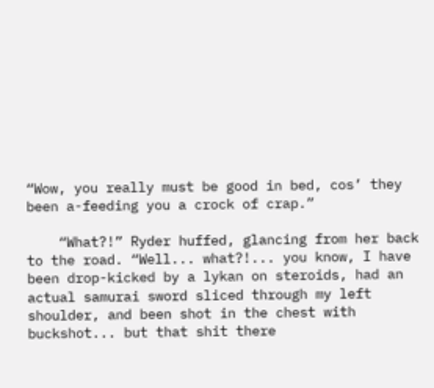“Wow, you really must be good in bed, cos’ they been a-feeding you a crock of crap.”

    “What?!” Ryder huffed, glancing from her back to the road. “Well... what?!... you know, I have been drop-kicked by a lykan on steroids, had an actual samurai sword sliced through my left shoulder, and been shot in the chest with buckshot... but that shit there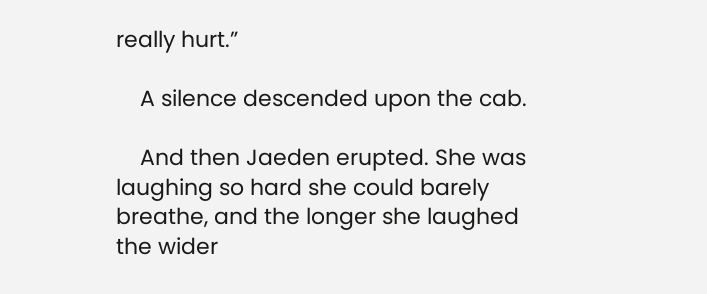really hurt.”

    A silence descended upon the cab.

    And then Jaeden erupted. She was laughing so hard she could barely breathe, and the longer she laughed the wider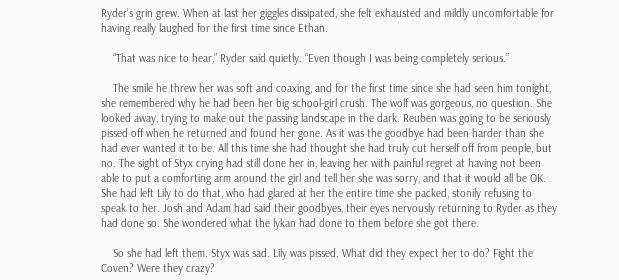Ryder’s grin grew. When at last her giggles dissipated, she felt exhausted and mildly uncomfortable for having really laughed for the first time since Ethan.

    “That was nice to hear,” Ryder said quietly. “Even though I was being completely serious.”

    The smile he threw her was soft and coaxing, and for the first time since she had seen him tonight, she remembered why he had been her big school-girl crush. The wolf was gorgeous, no question. She looked away, trying to make out the passing landscape in the dark. Reuben was going to be seriously pissed off when he returned and found her gone. As it was the goodbye had been harder than she had ever wanted it to be. All this time she had thought she had truly cut herself off from people, but no. The sight of Styx crying had still done her in, leaving her with painful regret at having not been able to put a comforting arm around the girl and tell her she was sorry, and that it would all be OK. She had left Lily to do that, who had glared at her the entire time she packed, stonily refusing to speak to her. Josh and Adam had said their goodbyes, their eyes nervously returning to Ryder as they had done so. She wondered what the lykan had done to them before she got there.

    So she had left them. Styx was sad. Lily was pissed. What did they expect her to do? Fight the Coven? Were they crazy?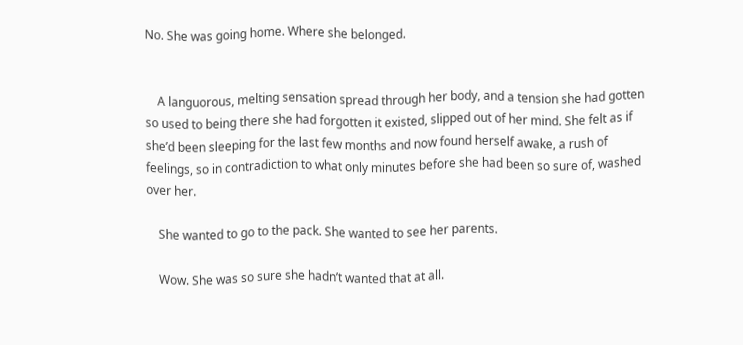No. She was going home. Where she belonged.


    A languorous, melting sensation spread through her body, and a tension she had gotten so used to being there she had forgotten it existed, slipped out of her mind. She felt as if she’d been sleeping for the last few months and now found herself awake, a rush of feelings, so in contradiction to what only minutes before she had been so sure of, washed over her.

    She wanted to go to the pack. She wanted to see her parents.

    Wow. She was so sure she hadn’t wanted that at all.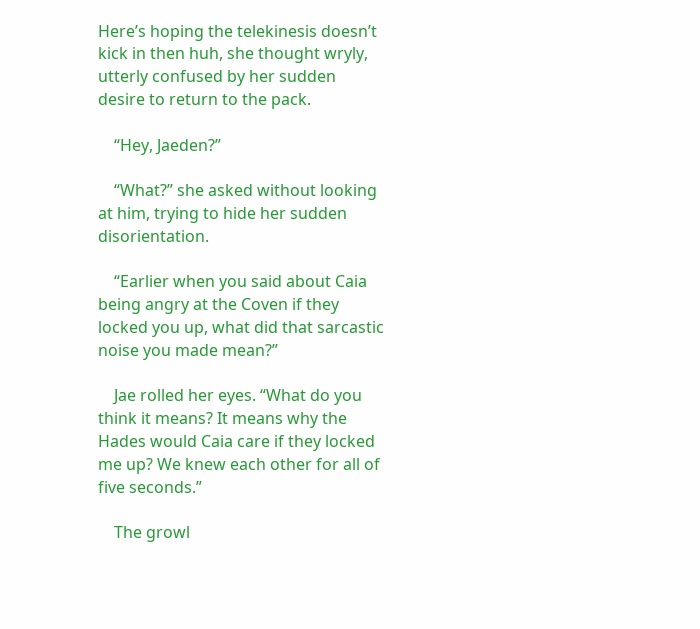Here’s hoping the telekinesis doesn’t kick in then huh, she thought wryly, utterly confused by her sudden desire to return to the pack.

    “Hey, Jaeden?”

    “What?” she asked without looking at him, trying to hide her sudden disorientation.

    “Earlier when you said about Caia being angry at the Coven if they locked you up, what did that sarcastic noise you made mean?”

    Jae rolled her eyes. “What do you think it means? It means why the Hades would Caia care if they locked me up? We knew each other for all of five seconds.”

    The growl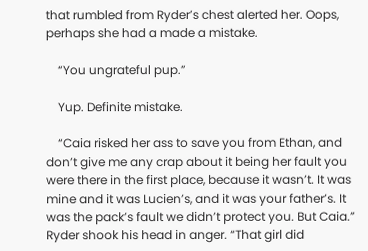that rumbled from Ryder’s chest alerted her. Oops, perhaps she had a made a mistake.

    “You ungrateful pup.”

    Yup. Definite mistake.

    “Caia risked her ass to save you from Ethan, and don’t give me any crap about it being her fault you were there in the first place, because it wasn’t. It was mine and it was Lucien’s, and it was your father’s. It was the pack’s fault we didn’t protect you. But Caia.” Ryder shook his head in anger. “That girl did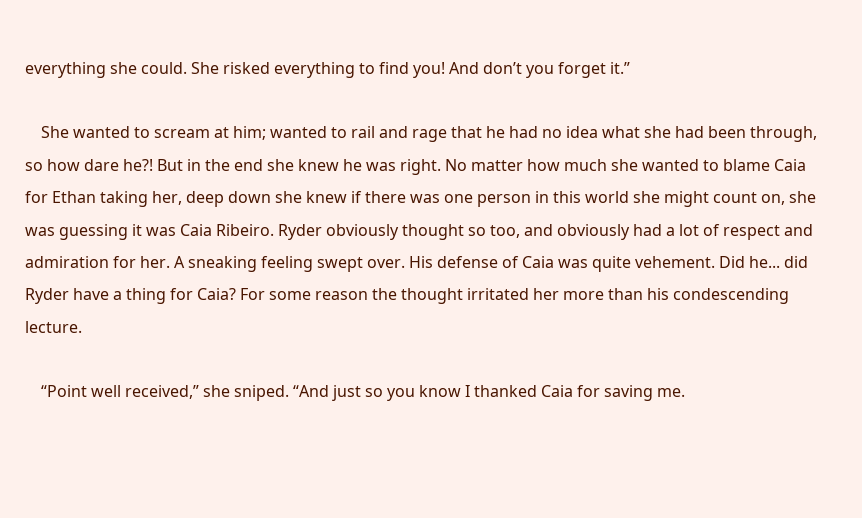everything she could. She risked everything to find you! And don’t you forget it.”

    She wanted to scream at him; wanted to rail and rage that he had no idea what she had been through, so how dare he?! But in the end she knew he was right. No matter how much she wanted to blame Caia for Ethan taking her, deep down she knew if there was one person in this world she might count on, she was guessing it was Caia Ribeiro. Ryder obviously thought so too, and obviously had a lot of respect and admiration for her. A sneaking feeling swept over. His defense of Caia was quite vehement. Did he... did Ryder have a thing for Caia? For some reason the thought irritated her more than his condescending lecture.

    “Point well received,” she sniped. “And just so you know I thanked Caia for saving me.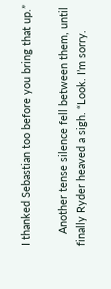I thanked Sebastian too before you bring that up.”

    Another tense silence fell between them, until finally Ryder heaved a sigh. “Look. I’m sorry.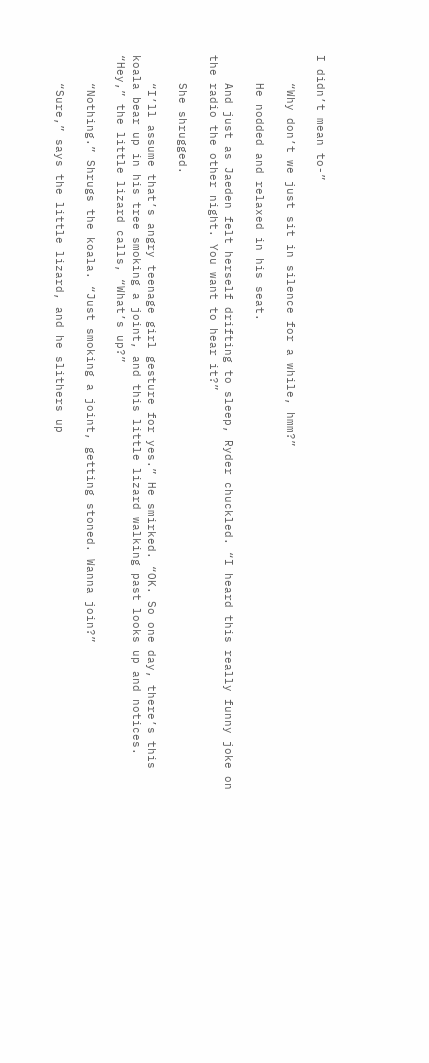I didn’t mean to-”

    “Why don’t we just sit in silence for a while, hmm?”

    He nodded and relaxed in his seat.

    And just as Jaeden felt herself drifting to sleep, Ryder chuckled. “I heard this really funny joke on the radio the other night. You want to hear it?”

    She shrugged.

    “I’ll assume that’s angry teenage girl gesture for yes.” He smirked. “OK. So one day, there’s this koala bear up in his tree smoking a joint, and this little lizard walking past looks up and notices. “Hey,” the little lizard calls, “What’s up?”

    “Nothing.” Shrugs the koala. “Just smoking a joint, getting stoned. Wanna join?”

    “Sure,” says the little lizard, and he slithers up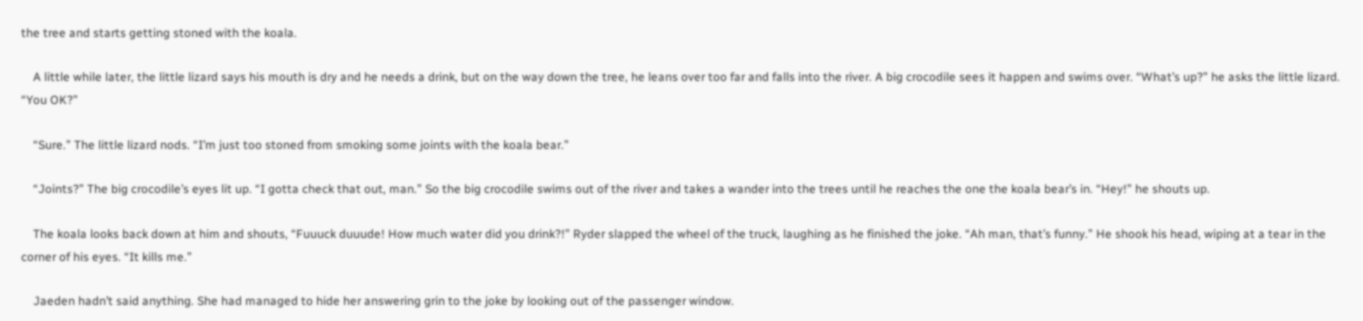the tree and starts getting stoned with the koala.

    A little while later, the little lizard says his mouth is dry and he needs a drink, but on the way down the tree, he leans over too far and falls into the river. A big crocodile sees it happen and swims over. “What’s up?” he asks the little lizard. “You OK?”

    “Sure.” The little lizard nods. “I’m just too stoned from smoking some joints with the koala bear.”

    “Joints?” The big crocodile’s eyes lit up. “I gotta check that out, man.” So the big crocodile swims out of the river and takes a wander into the trees until he reaches the one the koala bear’s in. “Hey!” he shouts up.

    The koala looks back down at him and shouts, “Fuuuck duuude! How much water did you drink?!” Ryder slapped the wheel of the truck, laughing as he finished the joke. “Ah man, that’s funny.” He shook his head, wiping at a tear in the corner of his eyes. “It kills me.”

    Jaeden hadn’t said anything. She had managed to hide her answering grin to the joke by looking out of the passenger window.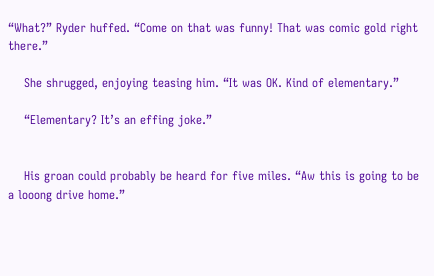“What?” Ryder huffed. “Come on that was funny! That was comic gold right there.”

    She shrugged, enjoying teasing him. “It was OK. Kind of elementary.”

    “Elementary? It’s an effing joke.”


    His groan could probably be heard for five miles. “Aw this is going to be a looong drive home.”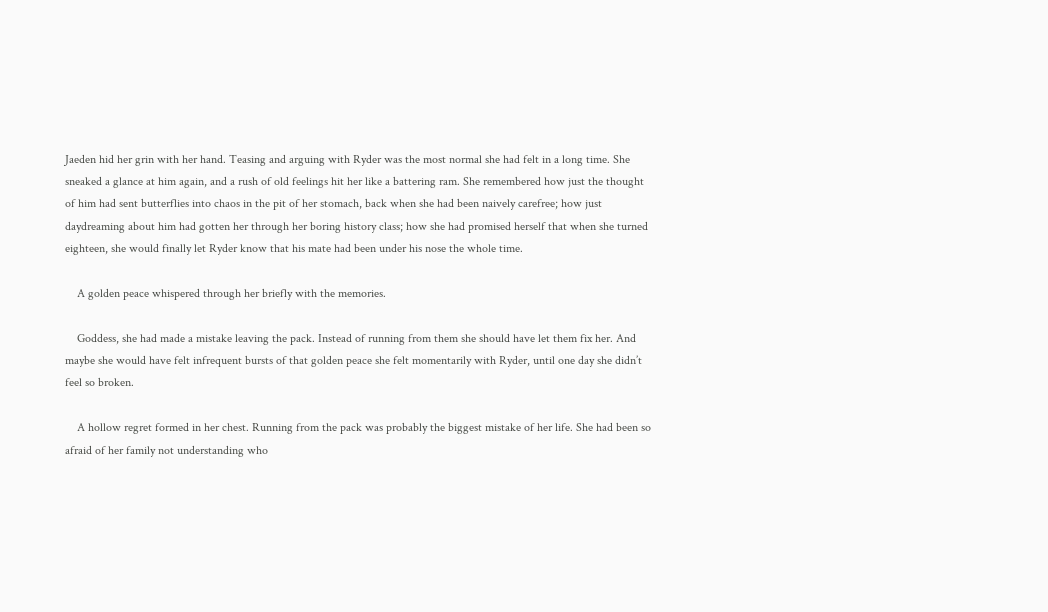Jaeden hid her grin with her hand. Teasing and arguing with Ryder was the most normal she had felt in a long time. She sneaked a glance at him again, and a rush of old feelings hit her like a battering ram. She remembered how just the thought of him had sent butterflies into chaos in the pit of her stomach, back when she had been naively carefree; how just daydreaming about him had gotten her through her boring history class; how she had promised herself that when she turned eighteen, she would finally let Ryder know that his mate had been under his nose the whole time.

    A golden peace whispered through her briefly with the memories.

    Goddess, she had made a mistake leaving the pack. Instead of running from them she should have let them fix her. And maybe she would have felt infrequent bursts of that golden peace she felt momentarily with Ryder, until one day she didn’t feel so broken.

    A hollow regret formed in her chest. Running from the pack was probably the biggest mistake of her life. She had been so afraid of her family not understanding who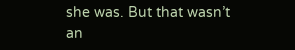she was. But that wasn’t an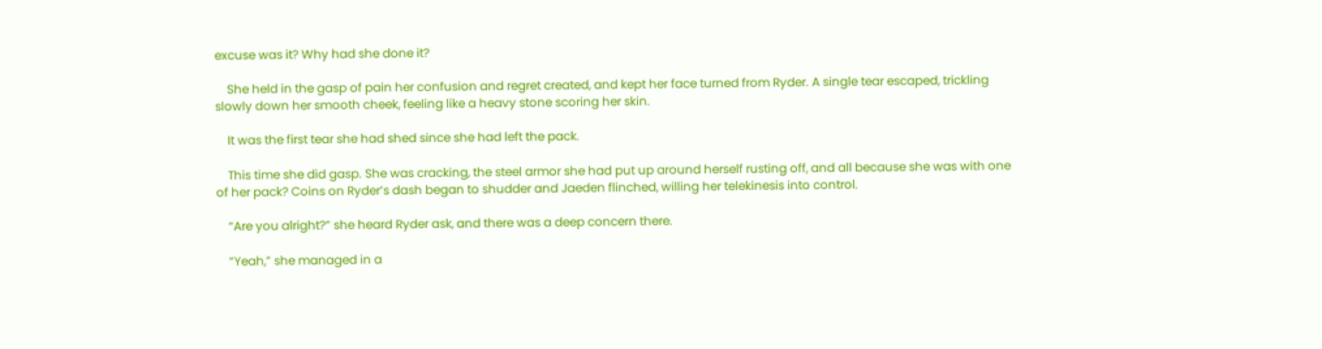excuse was it? Why had she done it?

    She held in the gasp of pain her confusion and regret created, and kept her face turned from Ryder. A single tear escaped, trickling slowly down her smooth cheek, feeling like a heavy stone scoring her skin.

    It was the first tear she had shed since she had left the pack.

    This time she did gasp. She was cracking, the steel armor she had put up around herself rusting off, and all because she was with one of her pack? Coins on Ryder’s dash began to shudder and Jaeden flinched, willing her telekinesis into control.

    “Are you alright?” she heard Ryder ask, and there was a deep concern there.

    “Yeah,” she managed in a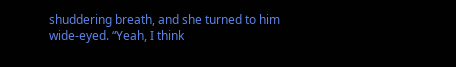shuddering breath, and she turned to him wide-eyed. “Yeah, I think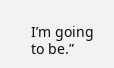I’m going to be.”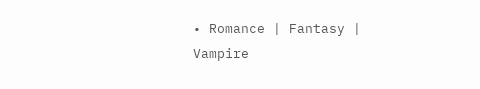• Romance | Fantasy | Vampire